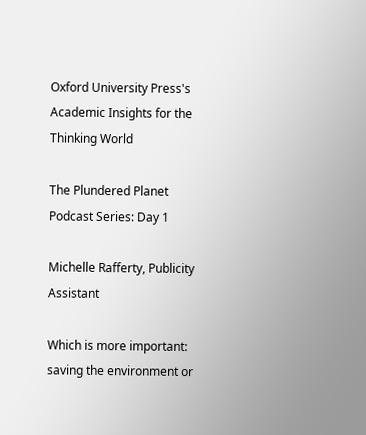Oxford University Press's
Academic Insights for the Thinking World

The Plundered Planet Podcast Series: Day 1

Michelle Rafferty, Publicity Assistant

Which is more important: saving the environment or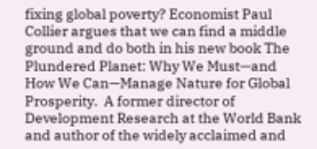fixing global poverty? Economist Paul Collier argues that we can find a middle ground and do both in his new book The Plundered Planet: Why We Must—and How We Can—Manage Nature for Global Prosperity.  A former director of Development Research at the World Bank and author of the widely acclaimed and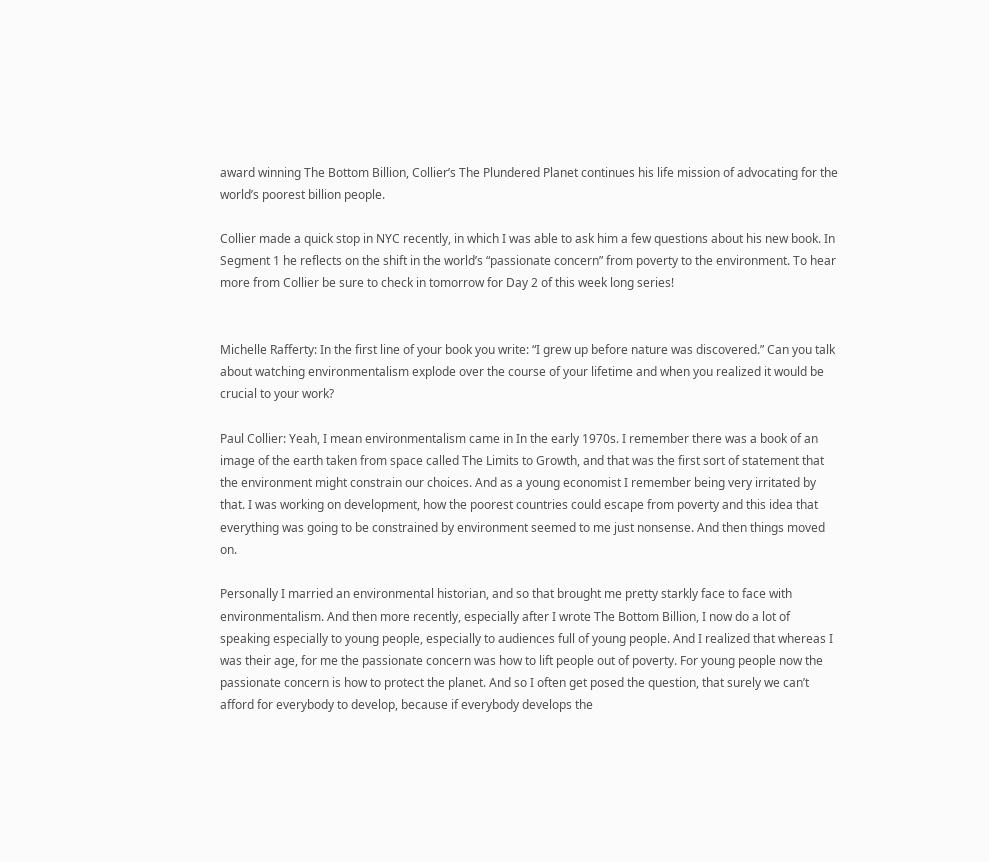award winning The Bottom Billion, Collier’s The Plundered Planet continues his life mission of advocating for the world’s poorest billion people.

Collier made a quick stop in NYC recently, in which I was able to ask him a few questions about his new book. In Segment 1 he reflects on the shift in the world’s “passionate concern” from poverty to the environment. To hear more from Collier be sure to check in tomorrow for Day 2 of this week long series!


Michelle Rafferty: In the first line of your book you write: “I grew up before nature was discovered.” Can you talk about watching environmentalism explode over the course of your lifetime and when you realized it would be crucial to your work?

Paul Collier: Yeah, I mean environmentalism came in In the early 1970s. I remember there was a book of an image of the earth taken from space called The Limits to Growth, and that was the first sort of statement that the environment might constrain our choices. And as a young economist I remember being very irritated by that. I was working on development, how the poorest countries could escape from poverty and this idea that everything was going to be constrained by environment seemed to me just nonsense. And then things moved on.

Personally I married an environmental historian, and so that brought me pretty starkly face to face with environmentalism. And then more recently, especially after I wrote The Bottom Billion, I now do a lot of speaking especially to young people, especially to audiences full of young people. And I realized that whereas I was their age, for me the passionate concern was how to lift people out of poverty. For young people now the passionate concern is how to protect the planet. And so I often get posed the question, that surely we can’t afford for everybody to develop, because if everybody develops the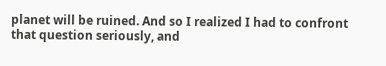planet will be ruined. And so I realized I had to confront that question seriously, and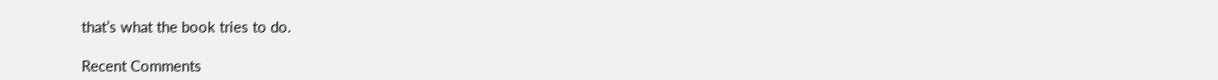that’s what the book tries to do.

Recent Comments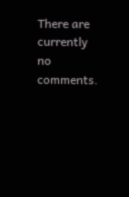There are currently no comments.